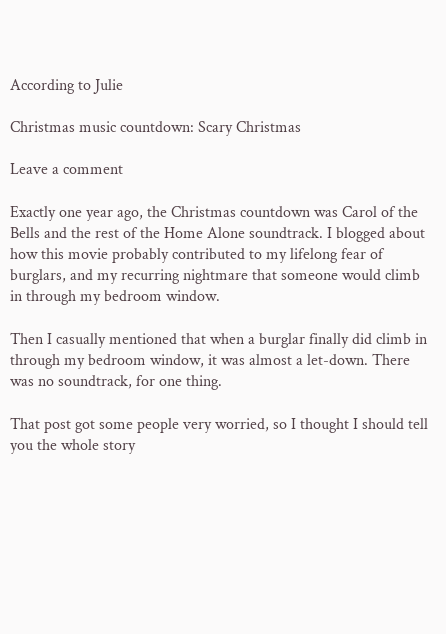According to Julie

Christmas music countdown: Scary Christmas

Leave a comment

Exactly one year ago, the Christmas countdown was Carol of the Bells and the rest of the Home Alone soundtrack. I blogged about how this movie probably contributed to my lifelong fear of burglars, and my recurring nightmare that someone would climb in through my bedroom window.

Then I casually mentioned that when a burglar finally did climb in through my bedroom window, it was almost a let-down. There was no soundtrack, for one thing.

That post got some people very worried, so I thought I should tell you the whole story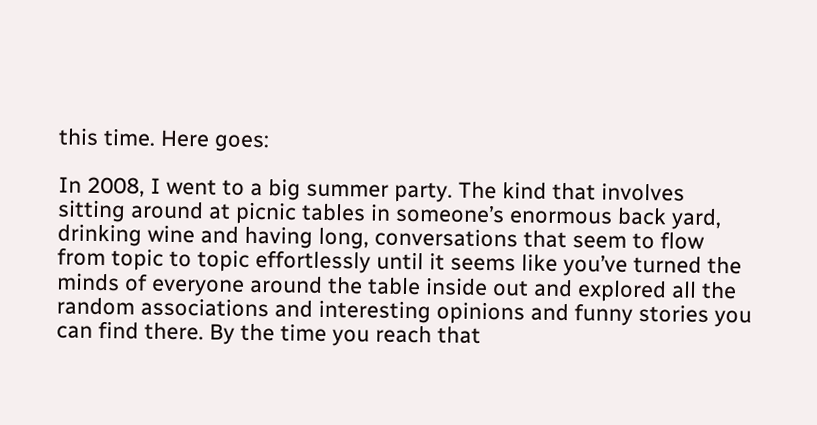this time. Here goes:

In 2008, I went to a big summer party. The kind that involves sitting around at picnic tables in someone’s enormous back yard, drinking wine and having long, conversations that seem to flow from topic to topic effortlessly until it seems like you’ve turned the minds of everyone around the table inside out and explored all the random associations and interesting opinions and funny stories you can find there. By the time you reach that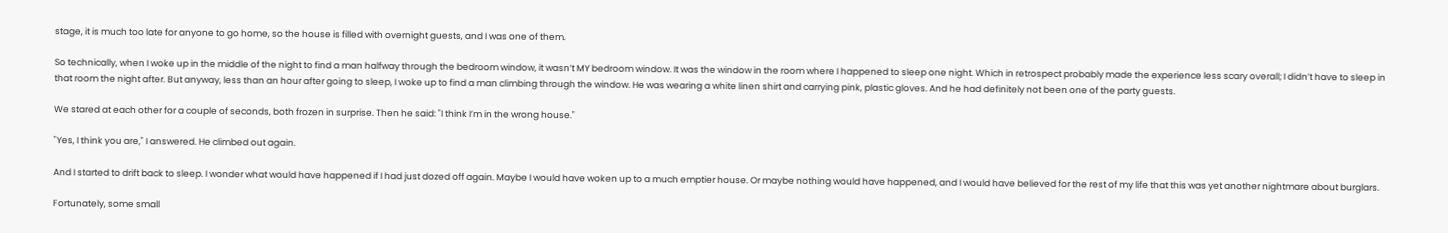stage, it is much too late for anyone to go home, so the house is filled with overnight guests, and I was one of them.

So technically, when I woke up in the middle of the night to find a man halfway through the bedroom window, it wasn’t MY bedroom window. It was the window in the room where I happened to sleep one night. Which in retrospect probably made the experience less scary overall; I didn’t have to sleep in that room the night after. But anyway, less than an hour after going to sleep, I woke up to find a man climbing through the window. He was wearing a white linen shirt and carrying pink, plastic gloves. And he had definitely not been one of the party guests.

We stared at each other for a couple of seconds, both frozen in surprise. Then he said: "I think I’m in the wrong house."

"Yes, I think you are," I answered. He climbed out again.

And I started to drift back to sleep. I wonder what would have happened if I had just dozed off again. Maybe I would have woken up to a much emptier house. Or maybe nothing would have happened, and I would have believed for the rest of my life that this was yet another nightmare about burglars.

Fortunately, some small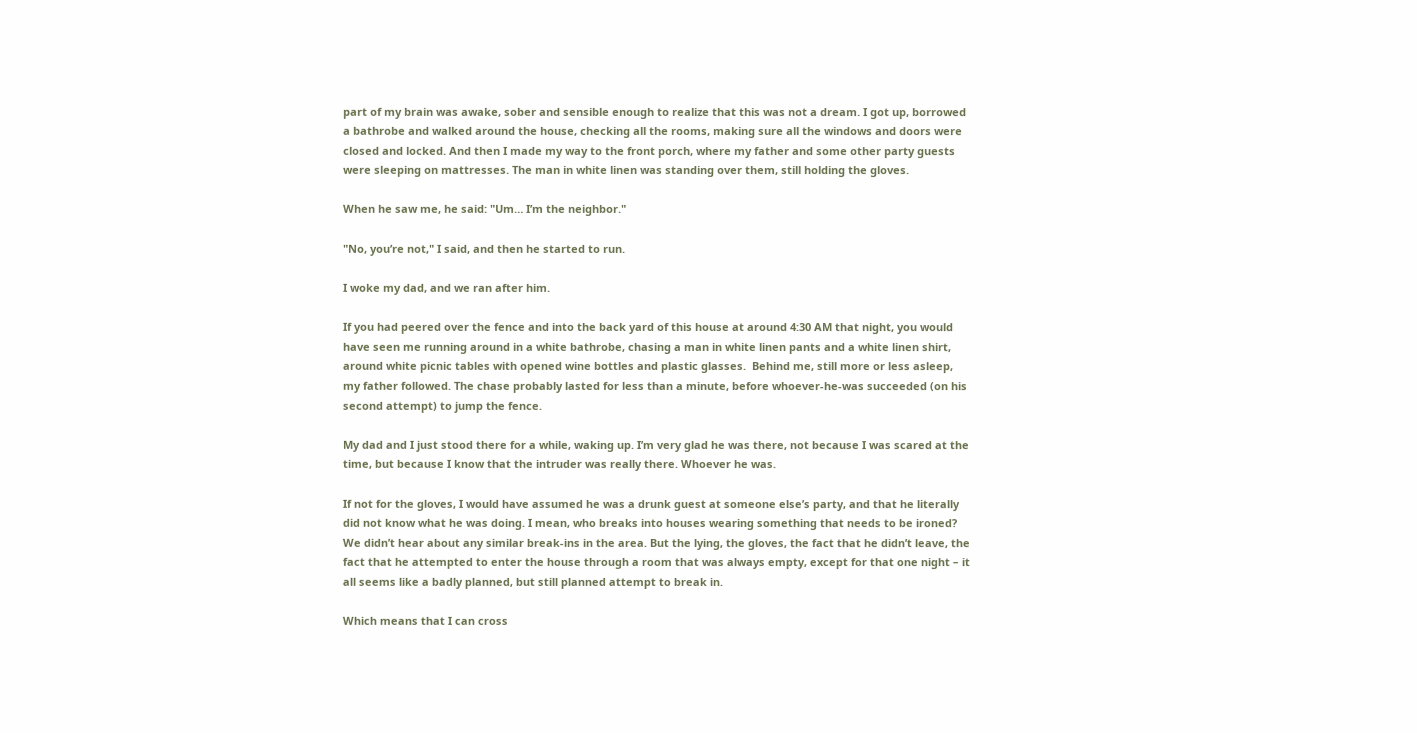part of my brain was awake, sober and sensible enough to realize that this was not a dream. I got up, borrowed a bathrobe and walked around the house, checking all the rooms, making sure all the windows and doors were closed and locked. And then I made my way to the front porch, where my father and some other party guests were sleeping on mattresses. The man in white linen was standing over them, still holding the gloves.

When he saw me, he said: "Um… I’m the neighbor."

"No, you’re not," I said, and then he started to run.

I woke my dad, and we ran after him.

If you had peered over the fence and into the back yard of this house at around 4:30 AM that night, you would have seen me running around in a white bathrobe, chasing a man in white linen pants and a white linen shirt, around white picnic tables with opened wine bottles and plastic glasses.  Behind me, still more or less asleep, my father followed. The chase probably lasted for less than a minute, before whoever-he-was succeeded (on his second attempt) to jump the fence.

My dad and I just stood there for a while, waking up. I’m very glad he was there, not because I was scared at the time, but because I know that the intruder was really there. Whoever he was.

If not for the gloves, I would have assumed he was a drunk guest at someone else’s party, and that he literally did not know what he was doing. I mean, who breaks into houses wearing something that needs to be ironed? We didn’t hear about any similar break-ins in the area. But the lying, the gloves, the fact that he didn’t leave, the fact that he attempted to enter the house through a room that was always empty, except for that one night – it all seems like a badly planned, but still planned attempt to break in.

Which means that I can cross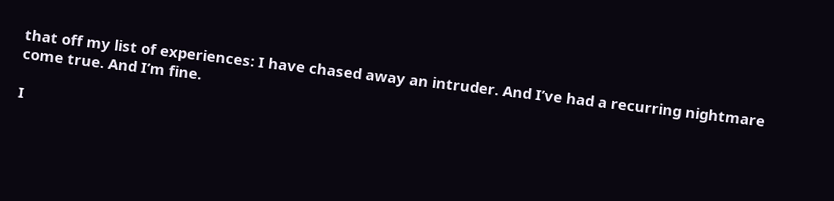that off my list of experiences: I have chased away an intruder. And I’ve had a recurring nightmare come true. And I’m fine.

I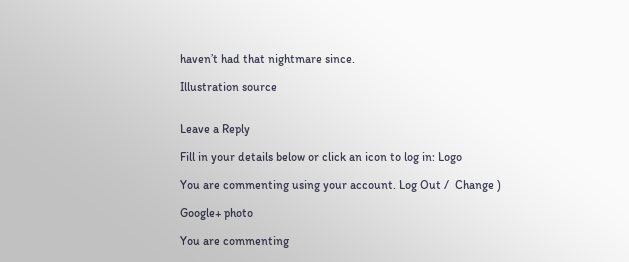haven’t had that nightmare since.

Illustration source


Leave a Reply

Fill in your details below or click an icon to log in: Logo

You are commenting using your account. Log Out /  Change )

Google+ photo

You are commenting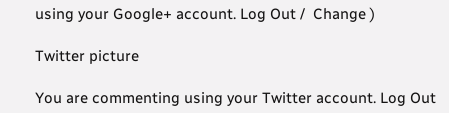using your Google+ account. Log Out /  Change )

Twitter picture

You are commenting using your Twitter account. Log Out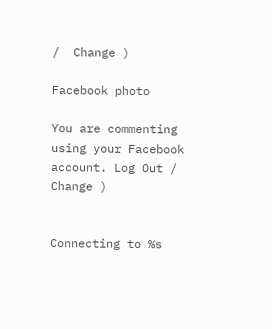/  Change )

Facebook photo

You are commenting using your Facebook account. Log Out /  Change )


Connecting to %s